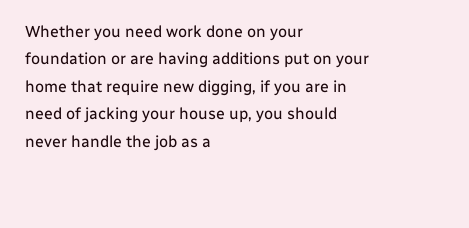Whether you need work done on your foundation or are having additions put on your home that require new digging, if you are in need of jacking your house up, you should never handle the job as a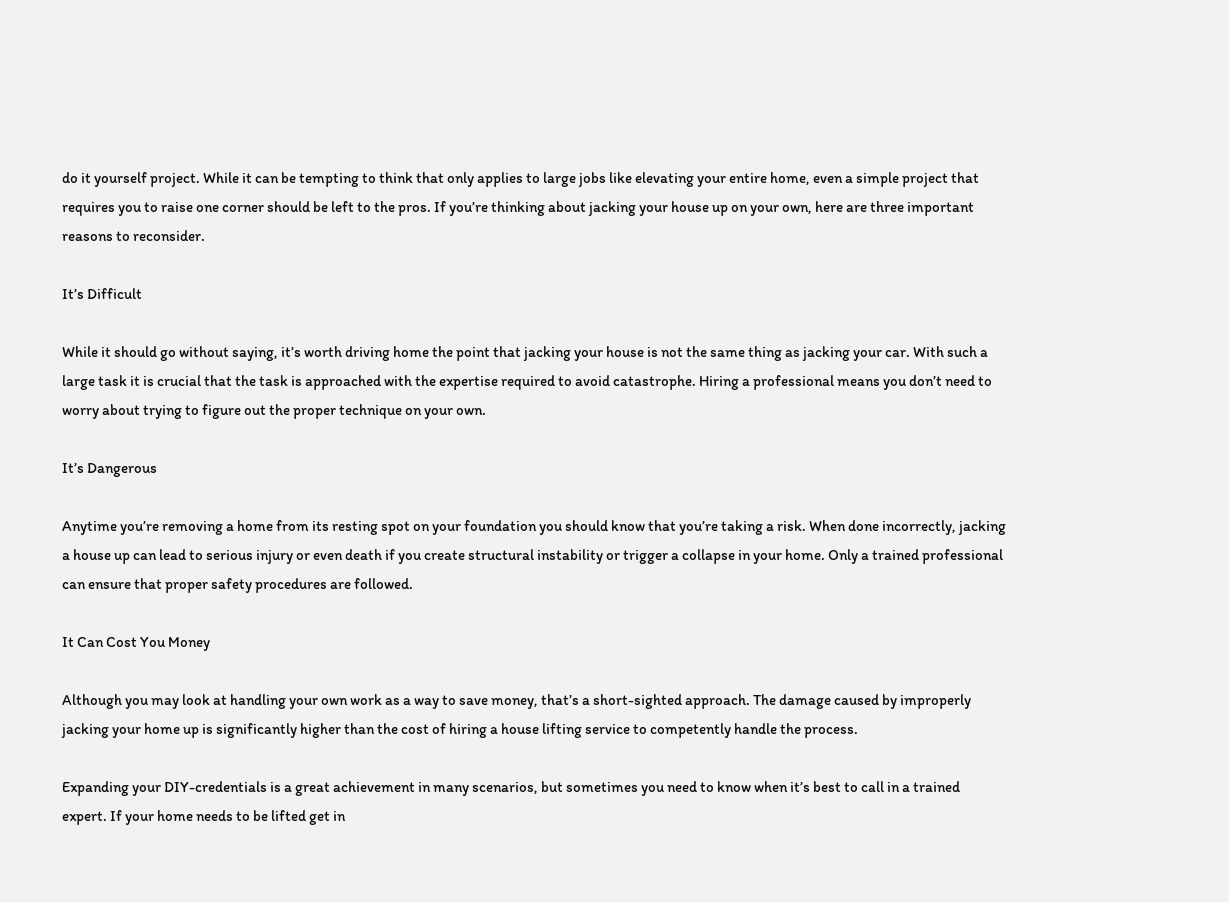do it yourself project. While it can be tempting to think that only applies to large jobs like elevating your entire home, even a simple project that requires you to raise one corner should be left to the pros. If you’re thinking about jacking your house up on your own, here are three important reasons to reconsider.

It’s Difficult

While it should go without saying, it’s worth driving home the point that jacking your house is not the same thing as jacking your car. With such a large task it is crucial that the task is approached with the expertise required to avoid catastrophe. Hiring a professional means you don’t need to worry about trying to figure out the proper technique on your own.

It’s Dangerous

Anytime you’re removing a home from its resting spot on your foundation you should know that you’re taking a risk. When done incorrectly, jacking a house up can lead to serious injury or even death if you create structural instability or trigger a collapse in your home. Only a trained professional can ensure that proper safety procedures are followed.

It Can Cost You Money

Although you may look at handling your own work as a way to save money, that’s a short-sighted approach. The damage caused by improperly jacking your home up is significantly higher than the cost of hiring a house lifting service to competently handle the process.

Expanding your DIY-credentials is a great achievement in many scenarios, but sometimes you need to know when it’s best to call in a trained expert. If your home needs to be lifted get in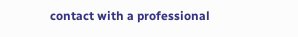contact with a professional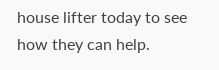house lifter today to see how they can help.